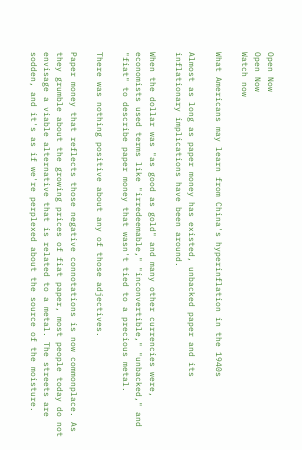Open Now
Open Now
Watch now

What Americans may learn from China's hyperinflation in the 1940s

Almost as long as paper money has existed, unbacked paper and its inflationary implications have been around.

When the dollar was "as good as gold" and many other currencies were, economists used terms like "irredeemable," "inconvertible," "unbacked," and "fiat" to describe paper money that wasn't tied to a precious metal.

There was nothing positive about any of those adjectives.

Paper money that reflects those negative connotations is now commonplace. As they grumble about the growing prices of fiat paper, most people today do not envisage a viable alternative that is related to a metal. The streets are sodden, and it's as if we're perplexed about the source of the moisture.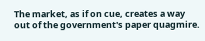The market, as if on cue, creates a way out of the government's paper quagmire.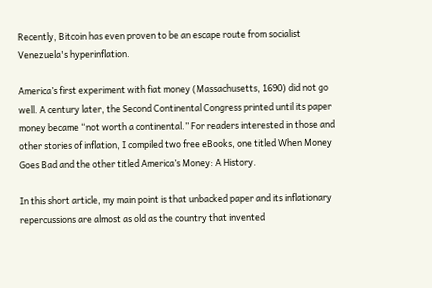Recently, Bitcoin has even proven to be an escape route from socialist Venezuela's hyperinflation.

America’s first experiment with fiat money (Massachusetts, 1690) did not go well. A century later, the Second Continental Congress printed until its paper money became “not worth a continental.” For readers interested in those and other stories of inflation, I compiled two free eBooks, one titled When Money Goes Bad and the other titled America’s Money: A History.

In this short article, my main point is that unbacked paper and its inflationary repercussions are almost as old as the country that invented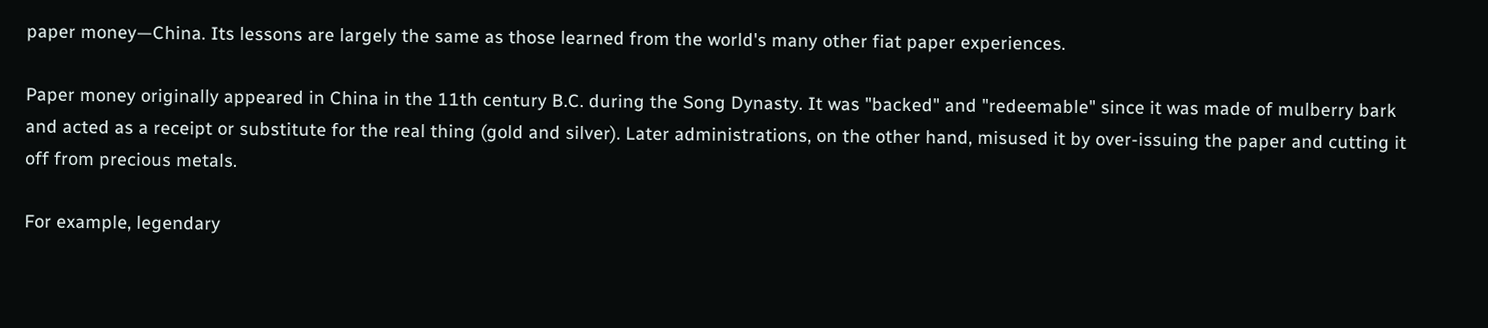paper money—China. Its lessons are largely the same as those learned from the world's many other fiat paper experiences.

Paper money originally appeared in China in the 11th century B.C. during the Song Dynasty. It was "backed" and "redeemable" since it was made of mulberry bark and acted as a receipt or substitute for the real thing (gold and silver). Later administrations, on the other hand, misused it by over-issuing the paper and cutting it off from precious metals.

For example, legendary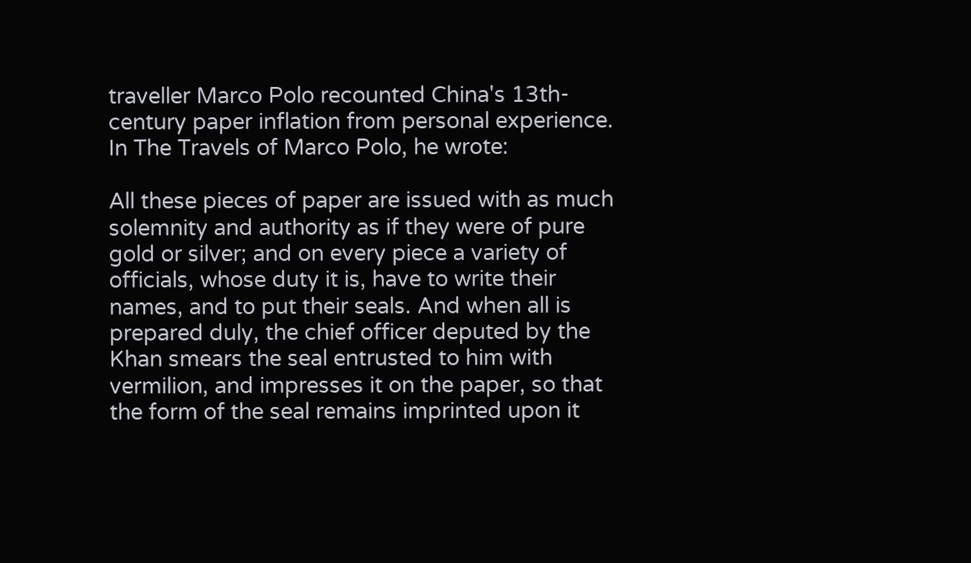traveller Marco Polo recounted China's 13th-century paper inflation from personal experience. In The Travels of Marco Polo, he wrote:

All these pieces of paper are issued with as much solemnity and authority as if they were of pure gold or silver; and on every piece a variety of officials, whose duty it is, have to write their names, and to put their seals. And when all is prepared duly, the chief officer deputed by the Khan smears the seal entrusted to him with vermilion, and impresses it on the paper, so that the form of the seal remains imprinted upon it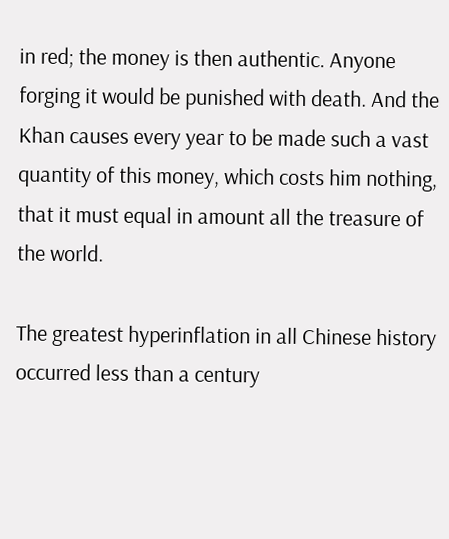in red; the money is then authentic. Anyone forging it would be punished with death. And the Khan causes every year to be made such a vast quantity of this money, which costs him nothing, that it must equal in amount all the treasure of the world.

The greatest hyperinflation in all Chinese history occurred less than a century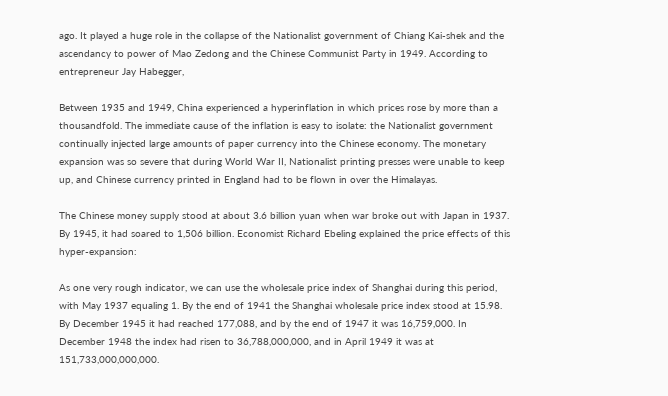ago. It played a huge role in the collapse of the Nationalist government of Chiang Kai-shek and the ascendancy to power of Mao Zedong and the Chinese Communist Party in 1949. According to entrepreneur Jay Habegger,

Between 1935 and 1949, China experienced a hyperinflation in which prices rose by more than a thousandfold. The immediate cause of the inflation is easy to isolate: the Nationalist government continually injected large amounts of paper currency into the Chinese economy. The monetary expansion was so severe that during World War II, Nationalist printing presses were unable to keep up, and Chinese currency printed in England had to be flown in over the Himalayas.

The Chinese money supply stood at about 3.6 billion yuan when war broke out with Japan in 1937. By 1945, it had soared to 1,506 billion. Economist Richard Ebeling explained the price effects of this hyper-expansion:

As one very rough indicator, we can use the wholesale price index of Shanghai during this period, with May 1937 equaling 1. By the end of 1941 the Shanghai wholesale price index stood at 15.98. By December 1945 it had reached 177,088, and by the end of 1947 it was 16,759,000. In December 1948 the index had risen to 36,788,000,000, and in April 1949 it was at 151,733,000,000,000.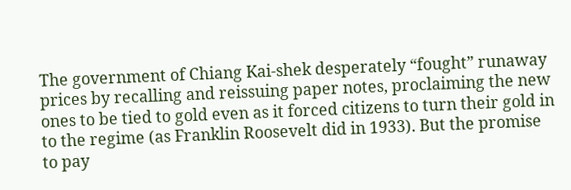The government of Chiang Kai-shek desperately “fought” runaway prices by recalling and reissuing paper notes, proclaiming the new ones to be tied to gold even as it forced citizens to turn their gold in to the regime (as Franklin Roosevelt did in 1933). But the promise to pay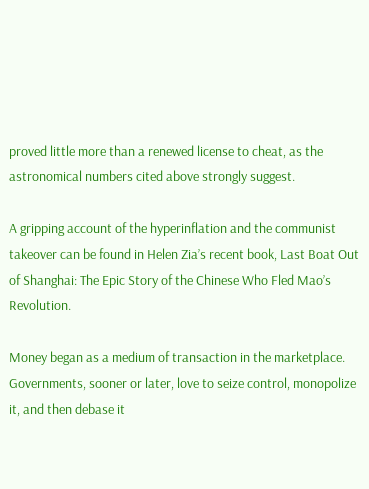proved little more than a renewed license to cheat, as the astronomical numbers cited above strongly suggest.

A gripping account of the hyperinflation and the communist takeover can be found in Helen Zia’s recent book, Last Boat Out of Shanghai: The Epic Story of the Chinese Who Fled Mao’s Revolution.

Money began as a medium of transaction in the marketplace. Governments, sooner or later, love to seize control, monopolize it, and then debase it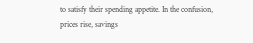to satisfy their spending appetite. In the confusion, prices rise, savings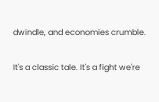dwindle, and economies crumble.

It's a classic tale. It's a fight we're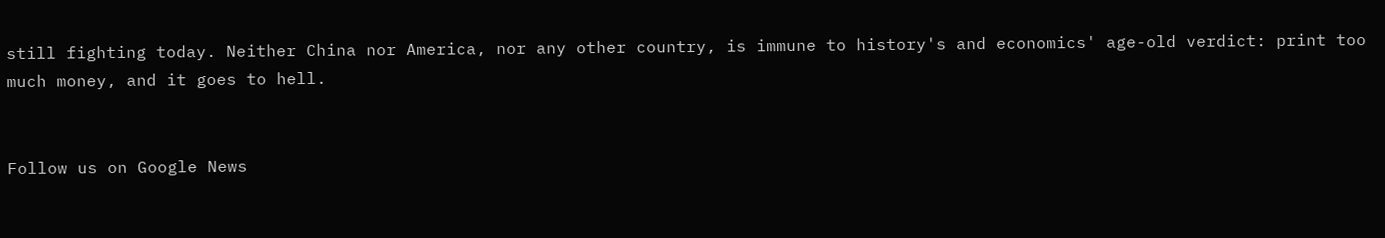still fighting today. Neither China nor America, nor any other country, is immune to history's and economics' age-old verdict: print too much money, and it goes to hell.


Follow us on Google News